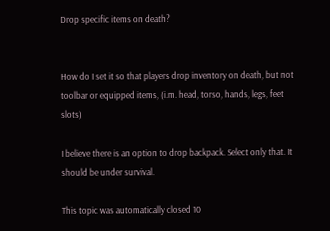Drop specific items on death?


How do I set it so that players drop inventory on death, but not toolbar or equipped items, (i.m. head, torso, hands, legs, feet slots)

I believe there is an option to drop backpack. Select only that. It should be under survival.

This topic was automatically closed 10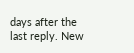days after the last reply. New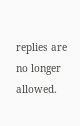replies are no longer allowed.